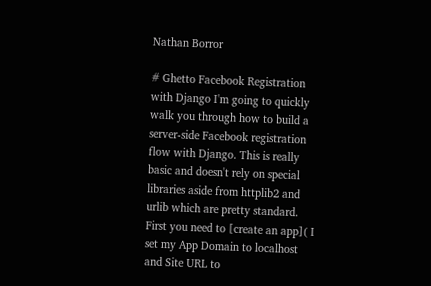Nathan Borror

# Ghetto Facebook Registration with Django I'm going to quickly walk you through how to build a server-side Facebook registration flow with Django. This is really basic and doesn't rely on special libraries aside from httplib2 and urlib which are pretty standard. First you need to [create an app]( I set my App Domain to localhost and Site URL to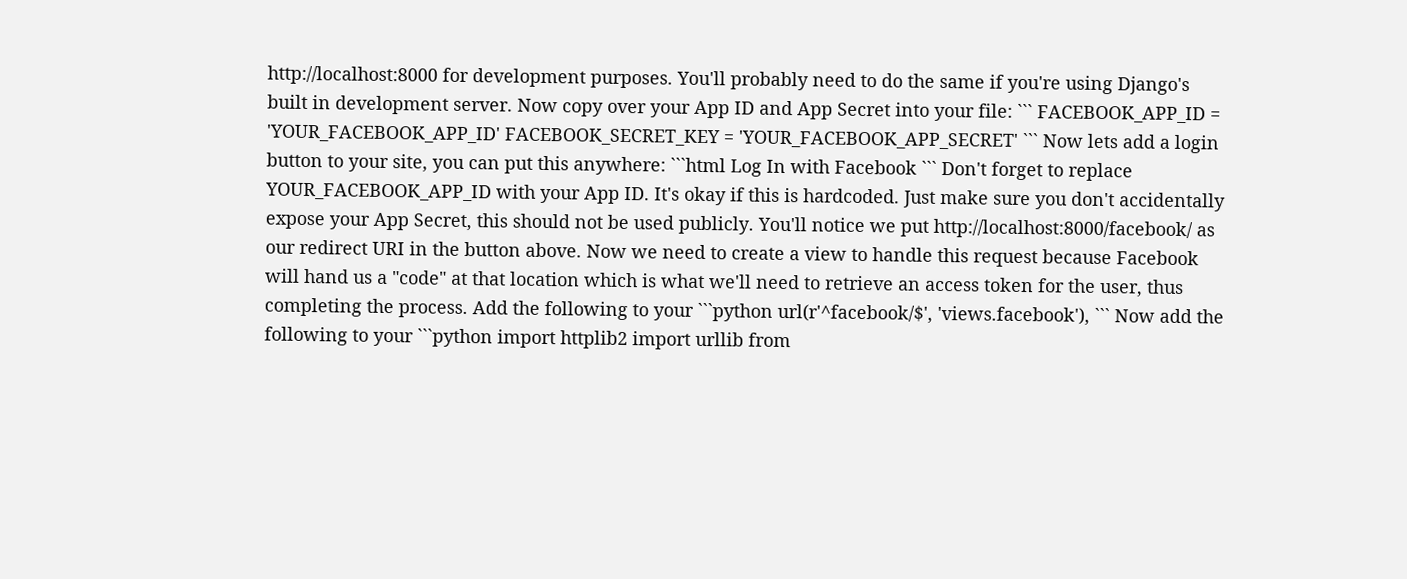http://localhost:8000 for development purposes. You'll probably need to do the same if you're using Django's built in development server. Now copy over your App ID and App Secret into your file: ``` FACEBOOK_APP_ID = 'YOUR_FACEBOOK_APP_ID' FACEBOOK_SECRET_KEY = 'YOUR_FACEBOOK_APP_SECRET' ``` Now lets add a login button to your site, you can put this anywhere: ```html Log In with Facebook ``` Don't forget to replace YOUR_FACEBOOK_APP_ID with your App ID. It's okay if this is hardcoded. Just make sure you don't accidentally expose your App Secret, this should not be used publicly. You'll notice we put http://localhost:8000/facebook/ as our redirect URI in the button above. Now we need to create a view to handle this request because Facebook will hand us a "code" at that location which is what we'll need to retrieve an access token for the user, thus completing the process. Add the following to your ```python url(r'^facebook/$', 'views.facebook'), ``` Now add the following to your ```python import httplib2 import urllib from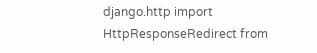django.http import HttpResponseRedirect from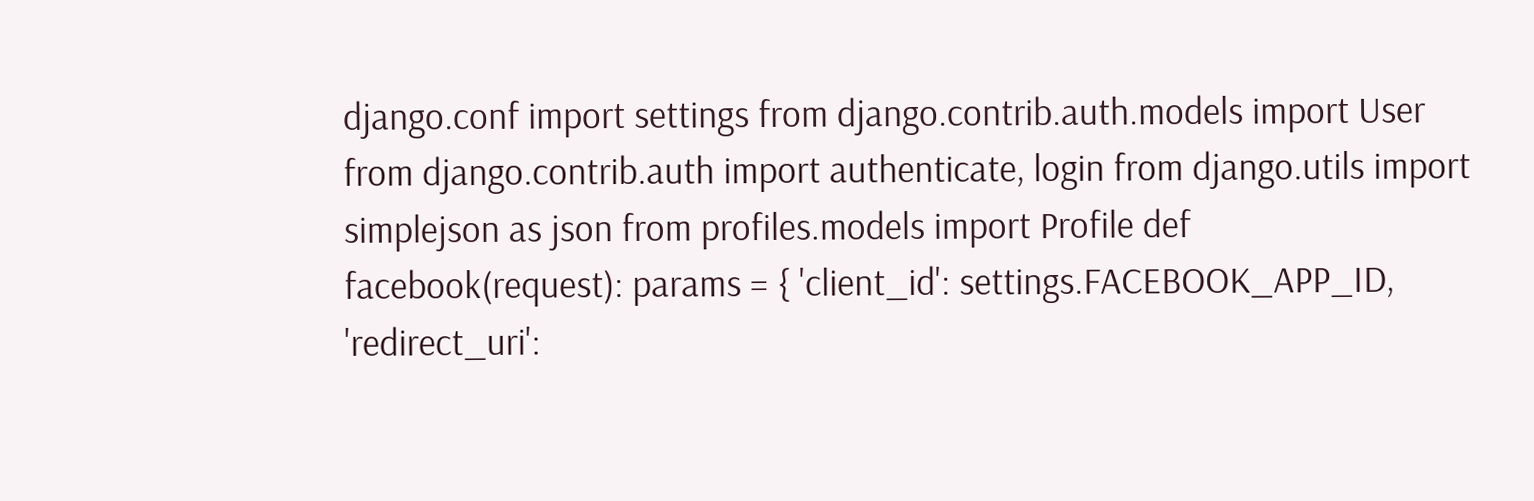django.conf import settings from django.contrib.auth.models import User from django.contrib.auth import authenticate, login from django.utils import simplejson as json from profiles.models import Profile def facebook(request): params = { 'client_id': settings.FACEBOOK_APP_ID, 'redirect_uri':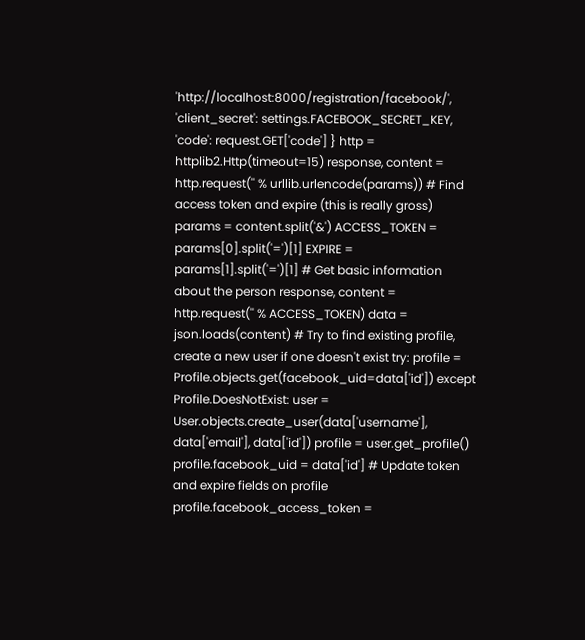'http://localhost:8000/registration/facebook/', 'client_secret': settings.FACEBOOK_SECRET_KEY, 'code': request.GET['code'] } http = httplib2.Http(timeout=15) response, content = http.request('' % urllib.urlencode(params)) # Find access token and expire (this is really gross) params = content.split('&') ACCESS_TOKEN = params[0].split('=')[1] EXPIRE = params[1].split('=')[1] # Get basic information about the person response, content = http.request('' % ACCESS_TOKEN) data = json.loads(content) # Try to find existing profile, create a new user if one doesn't exist try: profile = Profile.objects.get(facebook_uid=data['id']) except Profile.DoesNotExist: user = User.objects.create_user(data['username'], data['email'], data['id']) profile = user.get_profile() profile.facebook_uid = data['id'] # Update token and expire fields on profile profile.facebook_access_token =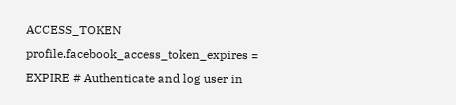ACCESS_TOKEN profile.facebook_access_token_expires = EXPIRE # Authenticate and log user in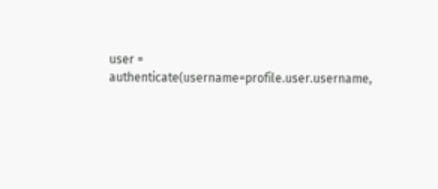user = authenticate(username=profile.user.username,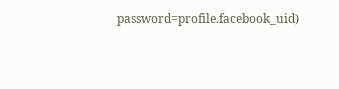password=profile.facebook_uid)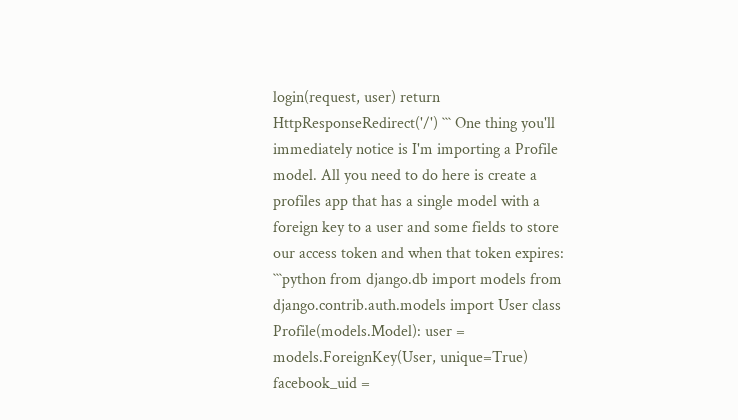login(request, user) return HttpResponseRedirect('/') ``` One thing you'll immediately notice is I'm importing a Profile model. All you need to do here is create a profiles app that has a single model with a foreign key to a user and some fields to store our access token and when that token expires: ```python from django.db import models from django.contrib.auth.models import User class Profile(models.Model): user = models.ForeignKey(User, unique=True) facebook_uid =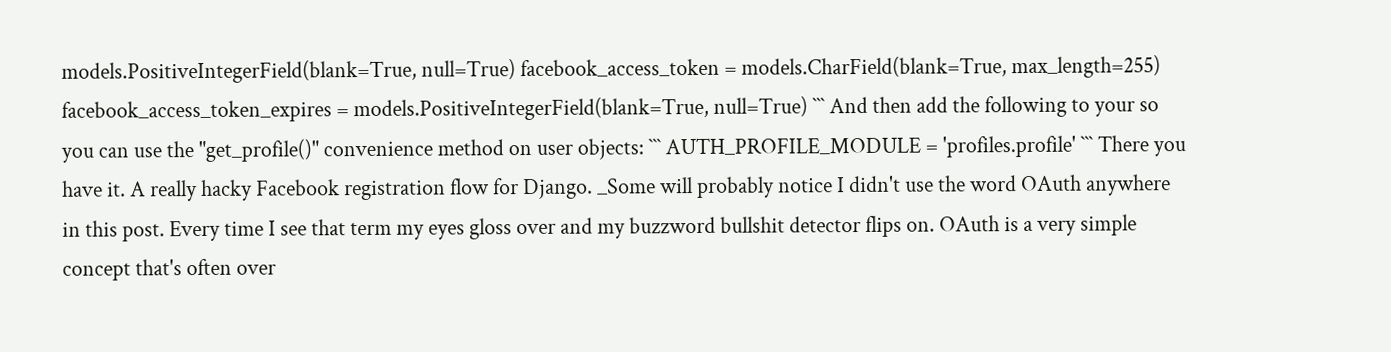models.PositiveIntegerField(blank=True, null=True) facebook_access_token = models.CharField(blank=True, max_length=255) facebook_access_token_expires = models.PositiveIntegerField(blank=True, null=True) ``` And then add the following to your so you can use the "get_profile()" convenience method on user objects: ``` AUTH_PROFILE_MODULE = 'profiles.profile' ``` There you have it. A really hacky Facebook registration flow for Django. _Some will probably notice I didn't use the word OAuth anywhere in this post. Every time I see that term my eyes gloss over and my buzzword bullshit detector flips on. OAuth is a very simple concept that's often over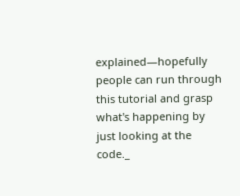explained—hopefully people can run through this tutorial and grasp what's happening by just looking at the code._